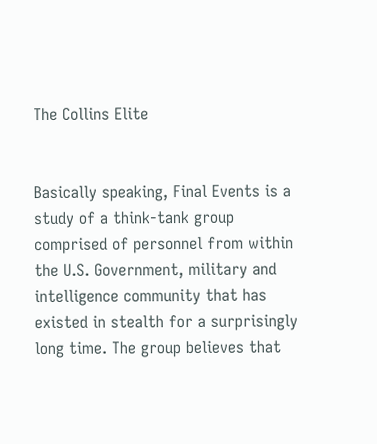The Collins Elite


Basically speaking, Final Events is a study of a think-tank group comprised of personnel from within the U.S. Government, military and intelligence community that has existed in stealth for a surprisingly long time. The group believes that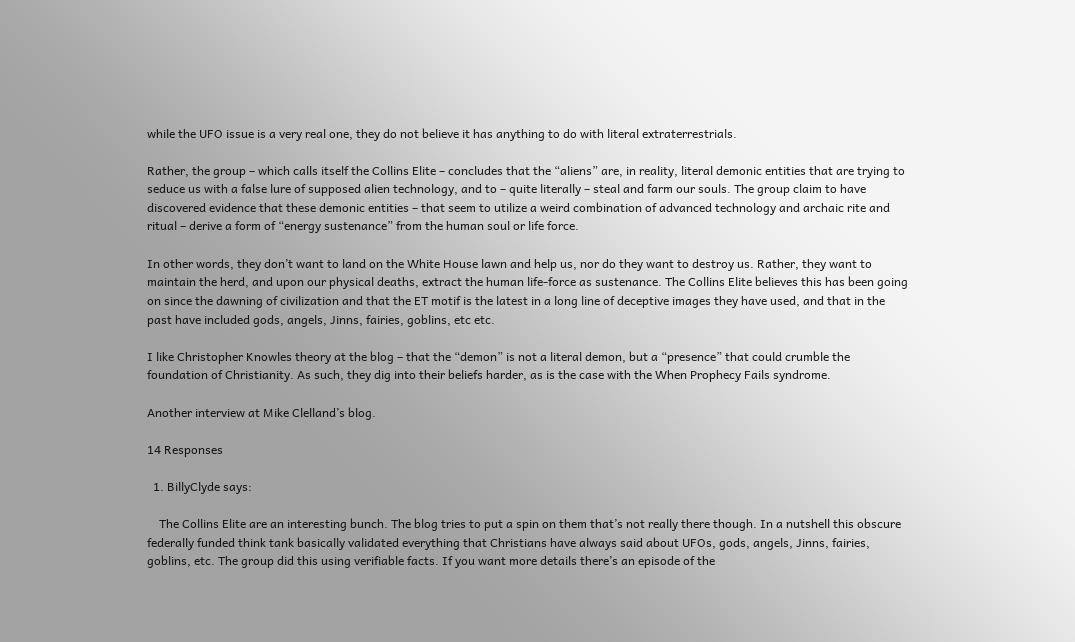while the UFO issue is a very real one, they do not believe it has anything to do with literal extraterrestrials.

Rather, the group – which calls itself the Collins Elite – concludes that the “aliens” are, in reality, literal demonic entities that are trying to seduce us with a false lure of supposed alien technology, and to – quite literally – steal and farm our souls. The group claim to have discovered evidence that these demonic entities – that seem to utilize a weird combination of advanced technology and archaic rite and ritual – derive a form of “energy sustenance” from the human soul or life force.

In other words, they don’t want to land on the White House lawn and help us, nor do they want to destroy us. Rather, they want to maintain the herd, and upon our physical deaths, extract the human life-force as sustenance. The Collins Elite believes this has been going on since the dawning of civilization and that the ET motif is the latest in a long line of deceptive images they have used, and that in the past have included gods, angels, Jinns, fairies, goblins, etc etc.

I like Christopher Knowles theory at the blog – that the “demon” is not a literal demon, but a “presence” that could crumble the foundation of Christianity. As such, they dig into their beliefs harder, as is the case with the When Prophecy Fails syndrome.

Another interview at Mike Clelland’s blog.

14 Responses

  1. BillyClyde says:

    The Collins Elite are an interesting bunch. The blog tries to put a spin on them that’s not really there though. In a nutshell this obscure federally funded think tank basically validated everything that Christians have always said about UFOs, gods, angels, Jinns, fairies, goblins, etc. The group did this using verifiable facts. If you want more details there’s an episode of the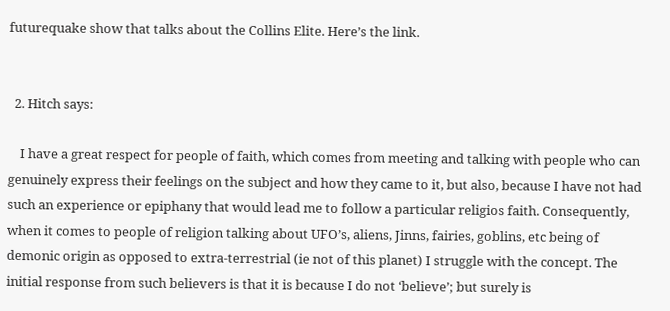futurequake show that talks about the Collins Elite. Here’s the link.


  2. Hitch says:

    I have a great respect for people of faith, which comes from meeting and talking with people who can genuinely express their feelings on the subject and how they came to it, but also, because I have not had such an experience or epiphany that would lead me to follow a particular religios faith. Consequently, when it comes to people of religion talking about UFO’s, aliens, Jinns, fairies, goblins, etc being of demonic origin as opposed to extra-terrestrial (ie not of this planet) I struggle with the concept. The initial response from such believers is that it is because I do not ‘believe’; but surely is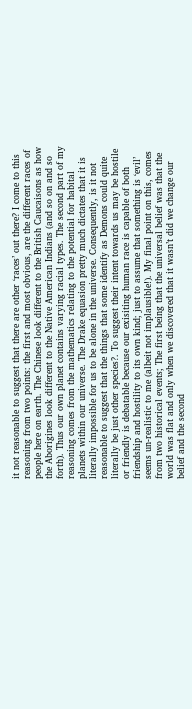it not reasonable to suggest that there are other ‘races’ out there? I come to this reasoning from two points: the first and most obvious, are the different races of people here on earth. The Chinese look different to the British Caucaisons as how the Aborigines look different to the Native American Indians (and so on and so forth). Thus our own planet contains varying racial types. The second part of my reasoning comes from the mathematics relating to the potential for habital planets within our universe. The Drake equasion pretty much dictates that it is literally impossible for us to be alone in the universe. Consequently, is it not reasonable to suggest that the things that some identify as Demons could quite literally be just other species?. To suggest their intent towards us may be hostile or friendly is debatable because our exisiting human race is capable of both friendship and hostility to its own kind; just to assume that something is ‘evil’ seems un-realistic to me (albeit not implausible!). My final point on this, comes from two historical events; The first being that the universal belief was that the world was flat and only when we discovered that it wasn’t did we change our belief and the second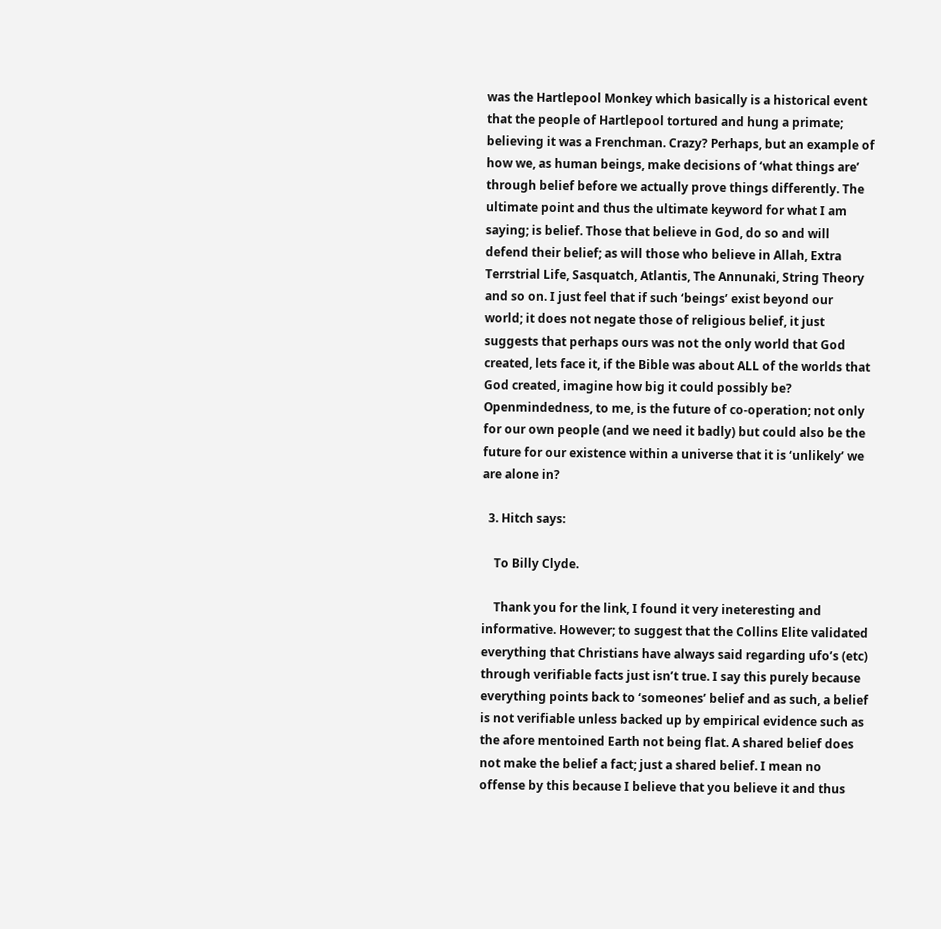was the Hartlepool Monkey which basically is a historical event that the people of Hartlepool tortured and hung a primate; believing it was a Frenchman. Crazy? Perhaps, but an example of how we, as human beings, make decisions of ‘what things are’ through belief before we actually prove things differently. The ultimate point and thus the ultimate keyword for what I am saying; is belief. Those that believe in God, do so and will defend their belief; as will those who believe in Allah, Extra Terrstrial Life, Sasquatch, Atlantis, The Annunaki, String Theory and so on. I just feel that if such ‘beings’ exist beyond our world; it does not negate those of religious belief, it just suggests that perhaps ours was not the only world that God created, lets face it, if the Bible was about ALL of the worlds that God created, imagine how big it could possibly be? Openmindedness, to me, is the future of co-operation; not only for our own people (and we need it badly) but could also be the future for our existence within a universe that it is ‘unlikely’ we are alone in?

  3. Hitch says:

    To Billy Clyde.

    Thank you for the link, I found it very ineteresting and informative. However; to suggest that the Collins Elite validated everything that Christians have always said regarding ufo’s (etc) through verifiable facts just isn’t true. I say this purely because everything points back to ‘someones’ belief and as such, a belief is not verifiable unless backed up by empirical evidence such as the afore mentoined Earth not being flat. A shared belief does not make the belief a fact; just a shared belief. I mean no offense by this because I believe that you believe it and thus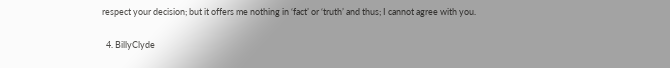respect your decision; but it offers me nothing in ‘fact’ or ‘truth’ and thus; I cannot agree with you.

  4. BillyClyde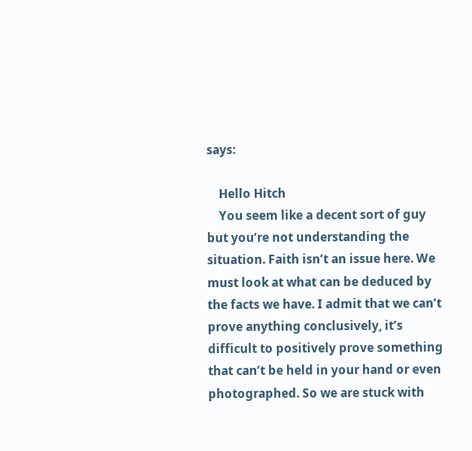says:

    Hello Hitch
    You seem like a decent sort of guy but you’re not understanding the situation. Faith isn’t an issue here. We must look at what can be deduced by the facts we have. I admit that we can’t prove anything conclusively, it’s difficult to positively prove something that can’t be held in your hand or even photographed. So we are stuck with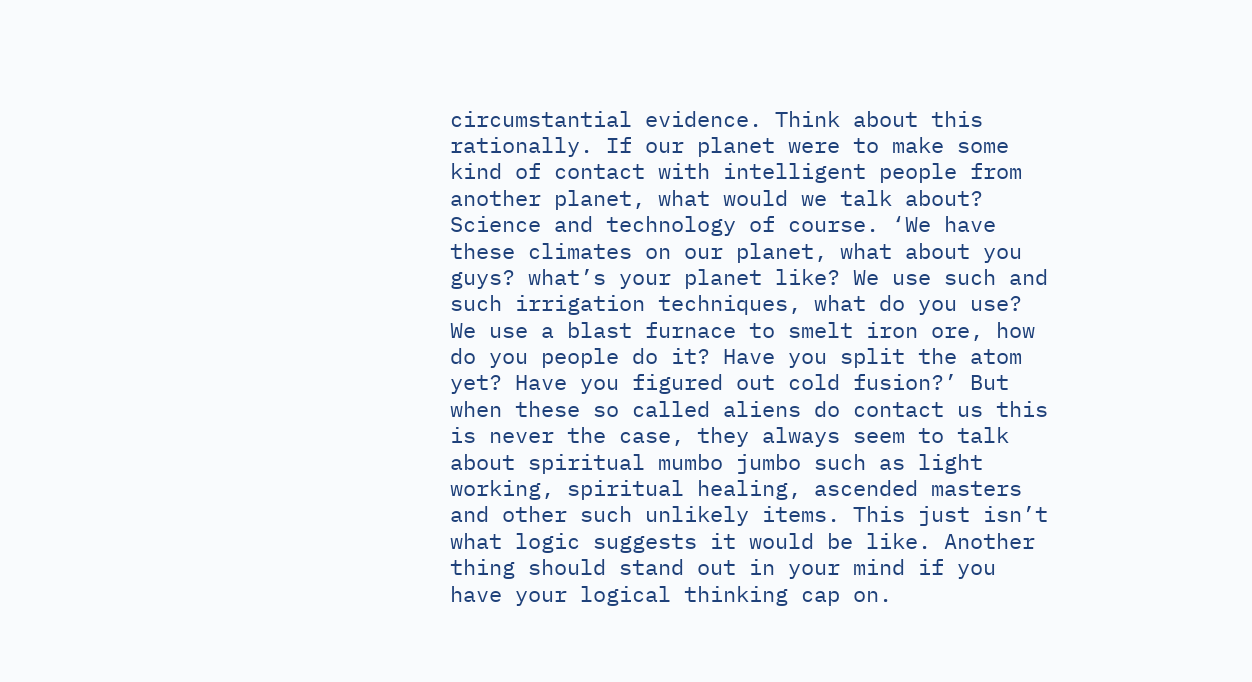circumstantial evidence. Think about this rationally. If our planet were to make some kind of contact with intelligent people from another planet, what would we talk about? Science and technology of course. ‘We have these climates on our planet, what about you guys? what’s your planet like? We use such and such irrigation techniques, what do you use? We use a blast furnace to smelt iron ore, how do you people do it? Have you split the atom yet? Have you figured out cold fusion?’ But when these so called aliens do contact us this is never the case, they always seem to talk about spiritual mumbo jumbo such as light working, spiritual healing, ascended masters and other such unlikely items. This just isn’t what logic suggests it would be like. Another thing should stand out in your mind if you have your logical thinking cap on.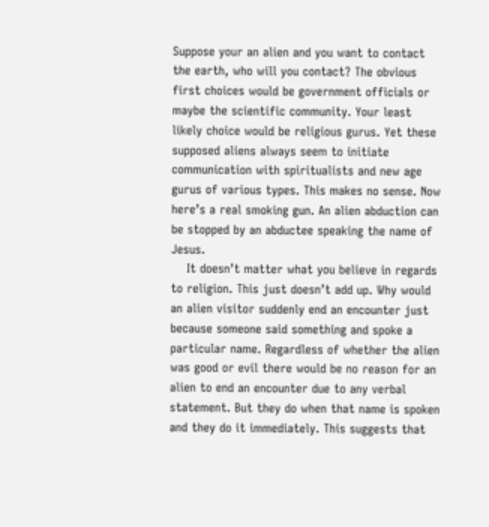Suppose your an alien and you want to contact the earth, who will you contact? The obvious first choices would be government officials or maybe the scientific community. Your least likely choice would be religious gurus. Yet these supposed aliens always seem to initiate communication with spiritualists and new age gurus of various types. This makes no sense. Now here’s a real smoking gun. An alien abduction can be stopped by an abductee speaking the name of Jesus.
    It doesn’t matter what you believe in regards to religion. This just doesn’t add up. Why would an alien visitor suddenly end an encounter just because someone said something and spoke a particular name. Regardless of whether the alien was good or evil there would be no reason for an alien to end an encounter due to any verbal statement. But they do when that name is spoken and they do it immediately. This suggests that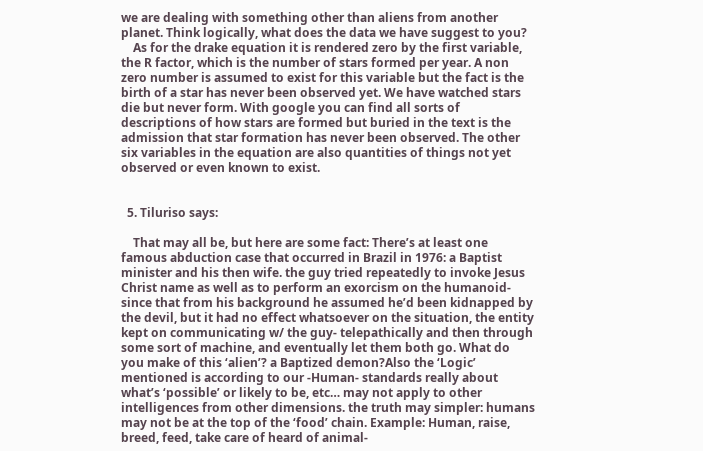we are dealing with something other than aliens from another planet. Think logically, what does the data we have suggest to you?
    As for the drake equation it is rendered zero by the first variable, the R factor, which is the number of stars formed per year. A non zero number is assumed to exist for this variable but the fact is the birth of a star has never been observed yet. We have watched stars die but never form. With google you can find all sorts of descriptions of how stars are formed but buried in the text is the admission that star formation has never been observed. The other six variables in the equation are also quantities of things not yet observed or even known to exist.


  5. Tiluriso says:

    That may all be, but here are some fact: There’s at least one famous abduction case that occurred in Brazil in 1976: a Baptist minister and his then wife. the guy tried repeatedly to invoke Jesus Christ name as well as to perform an exorcism on the humanoid- since that from his background he assumed he’d been kidnapped by the devil, but it had no effect whatsoever on the situation, the entity kept on communicating w/ the guy- telepathically and then through some sort of machine, and eventually let them both go. What do you make of this ‘alien’? a Baptized demon?Also the ‘Logic’ mentioned is according to our -Human- standards really about what’s ‘possible’ or likely to be, etc… may not apply to other intelligences from other dimensions. the truth may simpler: humans may not be at the top of the ‘food’ chain. Example: Human, raise, breed, feed, take care of heard of animal-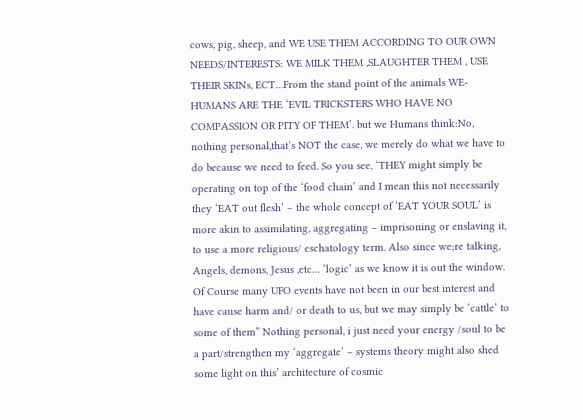cows, pig, sheep, and WE USE THEM ACCORDING TO OUR OWN NEEDS/INTERESTS: WE MILK THEM ,SLAUGHTER THEM , USE THEIR SKINs, ECT…From the stand point of the animals WE- HUMANS ARE THE ‘EVIL TRICKSTERS WHO HAVE NO COMPASSION OR PITY OF THEM’. but we Humans think:No, nothing personal,that’s NOT the case, we merely do what we have to do because we need to feed. So you see, ‘THEY might simply be operating on top of the ‘food chain’ and I mean this not necessarily they ‘EAT out flesh’ – the whole concept of ‘EAT YOUR SOUL’ is more akin to assimilating, aggregating – imprisoning or enslaving it, to use a more religious/ eschatology term. Also since we;re talking, Angels, demons, Jesus ,etc… ‘logic’ as we know it is out the window. Of Course many UFO events have not been in our best interest and have cause harm and/ or death to us, but we may simply be ‘cattle’ to some of them” Nothing personal, i just need your energy /soul to be a part/strengthen my ‘aggregate’ – systems theory might also shed some light on this’ architecture of cosmic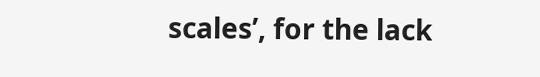scales’, for the lack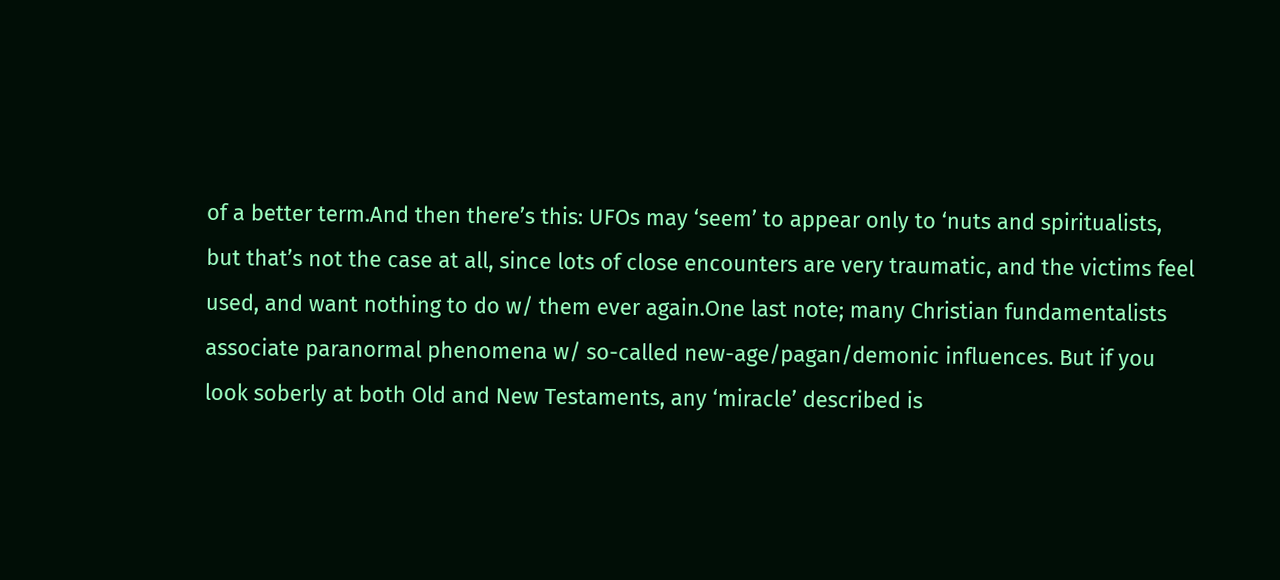of a better term.And then there’s this: UFOs may ‘seem’ to appear only to ‘nuts and spiritualists, but that’s not the case at all, since lots of close encounters are very traumatic, and the victims feel used, and want nothing to do w/ them ever again.One last note; many Christian fundamentalists associate paranormal phenomena w/ so-called new-age/pagan/demonic influences. But if you look soberly at both Old and New Testaments, any ‘miracle’ described is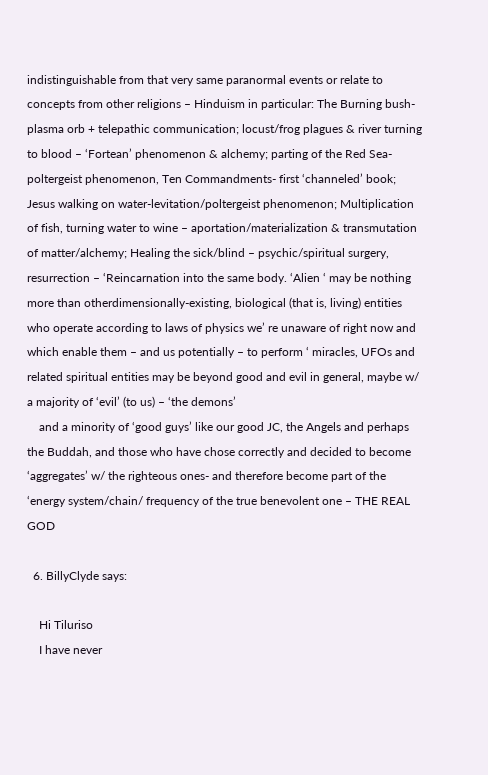indistinguishable from that very same paranormal events or relate to concepts from other religions – Hinduism in particular: The Burning bush- plasma orb + telepathic communication; locust/frog plagues & river turning to blood – ‘Fortean’ phenomenon & alchemy; parting of the Red Sea- poltergeist phenomenon, Ten Commandments- first ‘channeled’ book; Jesus walking on water-levitation/poltergeist phenomenon; Multiplication of fish, turning water to wine – aportation/materialization & transmutation of matter/alchemy; Healing the sick/blind – psychic/spiritual surgery, resurrection – ‘Reincarnation into the same body. ‘Alien ‘ may be nothing more than otherdimensionally-existing, biological (that is, living) entities who operate according to laws of physics we’ re unaware of right now and which enable them – and us potentially – to perform ‘ miracles, UFOs and related spiritual entities may be beyond good and evil in general, maybe w/ a majority of ‘evil’ (to us) – ‘the demons’
    and a minority of ‘good guys’ like our good JC, the Angels and perhaps the Buddah, and those who have chose correctly and decided to become ‘aggregates’ w/ the righteous ones- and therefore become part of the ‘energy system/chain/ frequency of the true benevolent one – THE REAL GOD

  6. BillyClyde says:

    Hi Tiluriso
    I have never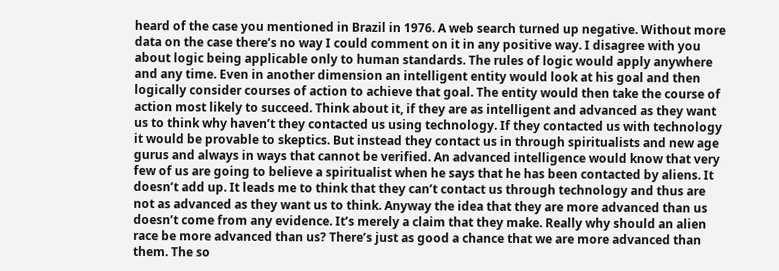heard of the case you mentioned in Brazil in 1976. A web search turned up negative. Without more data on the case there’s no way I could comment on it in any positive way. I disagree with you about logic being applicable only to human standards. The rules of logic would apply anywhere and any time. Even in another dimension an intelligent entity would look at his goal and then logically consider courses of action to achieve that goal. The entity would then take the course of action most likely to succeed. Think about it, if they are as intelligent and advanced as they want us to think why haven’t they contacted us using technology. If they contacted us with technology it would be provable to skeptics. But instead they contact us in through spiritualists and new age gurus and always in ways that cannot be verified. An advanced intelligence would know that very few of us are going to believe a spiritualist when he says that he has been contacted by aliens. It doesn’t add up. It leads me to think that they can’t contact us through technology and thus are not as advanced as they want us to think. Anyway the idea that they are more advanced than us doesn’t come from any evidence. It’s merely a claim that they make. Really why should an alien race be more advanced than us? There’s just as good a chance that we are more advanced than them. The so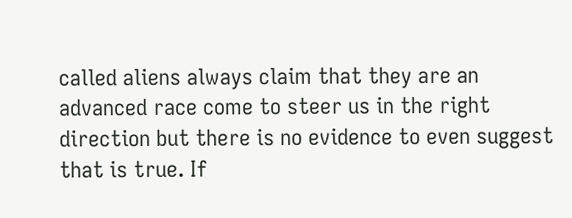called aliens always claim that they are an advanced race come to steer us in the right direction but there is no evidence to even suggest that is true. If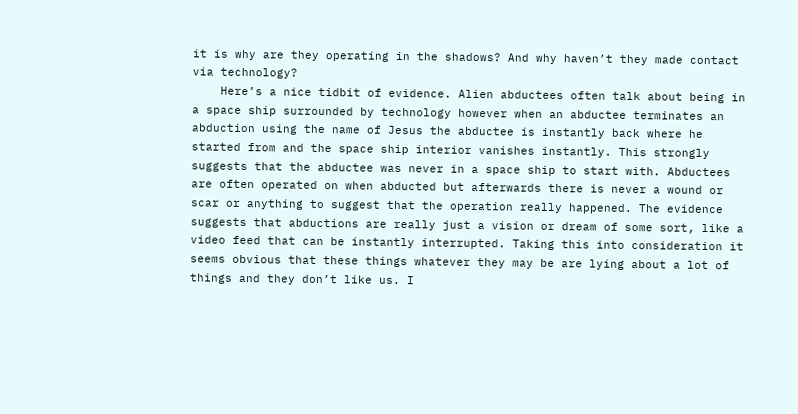it is why are they operating in the shadows? And why haven’t they made contact via technology?
    Here’s a nice tidbit of evidence. Alien abductees often talk about being in a space ship surrounded by technology however when an abductee terminates an abduction using the name of Jesus the abductee is instantly back where he started from and the space ship interior vanishes instantly. This strongly suggests that the abductee was never in a space ship to start with. Abductees are often operated on when abducted but afterwards there is never a wound or scar or anything to suggest that the operation really happened. The evidence suggests that abductions are really just a vision or dream of some sort, like a video feed that can be instantly interrupted. Taking this into consideration it seems obvious that these things whatever they may be are lying about a lot of things and they don’t like us. I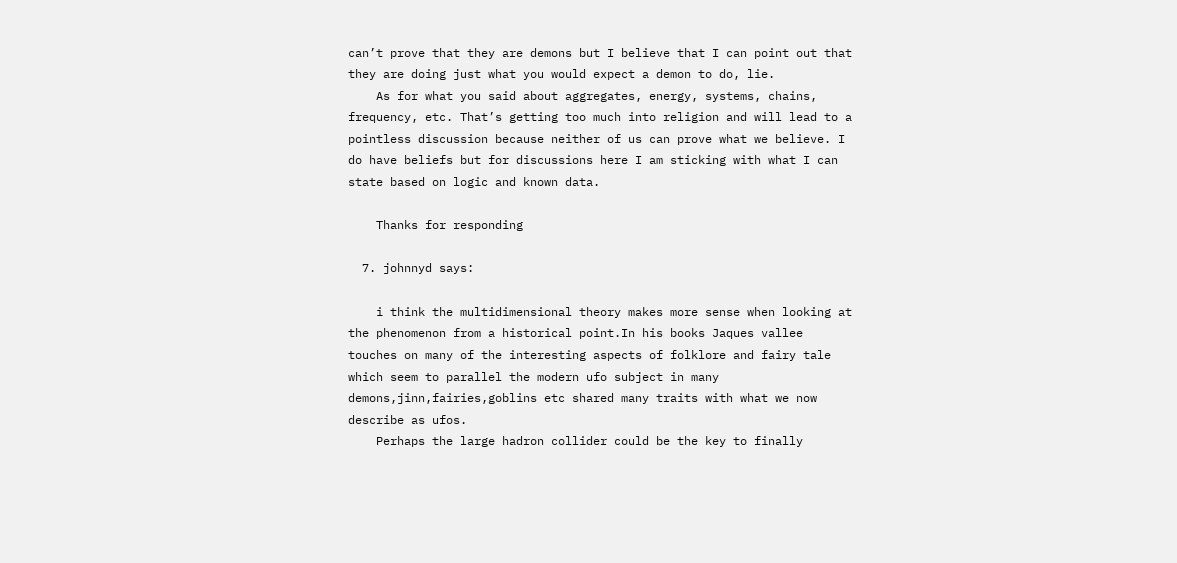can’t prove that they are demons but I believe that I can point out that they are doing just what you would expect a demon to do, lie.
    As for what you said about aggregates, energy, systems, chains, frequency, etc. That’s getting too much into religion and will lead to a pointless discussion because neither of us can prove what we believe. I do have beliefs but for discussions here I am sticking with what I can state based on logic and known data.

    Thanks for responding

  7. johnnyd says:

    i think the multidimensional theory makes more sense when looking at the phenomenon from a historical point.In his books Jaques vallee touches on many of the interesting aspects of folklore and fairy tale which seem to parallel the modern ufo subject in many demons,jinn,fairies,goblins etc shared many traits with what we now describe as ufos.
    Perhaps the large hadron collider could be the key to finally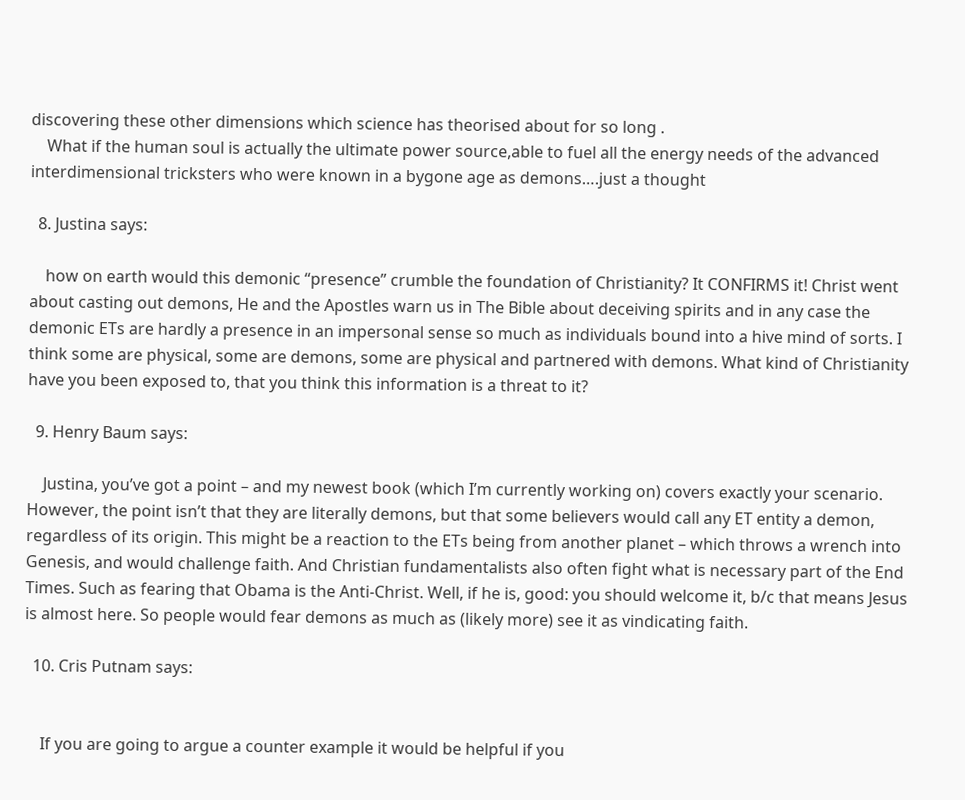discovering these other dimensions which science has theorised about for so long .
    What if the human soul is actually the ultimate power source,able to fuel all the energy needs of the advanced interdimensional tricksters who were known in a bygone age as demons….just a thought

  8. Justina says:

    how on earth would this demonic “presence” crumble the foundation of Christianity? It CONFIRMS it! Christ went about casting out demons, He and the Apostles warn us in The Bible about deceiving spirits and in any case the demonic ETs are hardly a presence in an impersonal sense so much as individuals bound into a hive mind of sorts. I think some are physical, some are demons, some are physical and partnered with demons. What kind of Christianity have you been exposed to, that you think this information is a threat to it?

  9. Henry Baum says:

    Justina, you’ve got a point – and my newest book (which I’m currently working on) covers exactly your scenario. However, the point isn’t that they are literally demons, but that some believers would call any ET entity a demon, regardless of its origin. This might be a reaction to the ETs being from another planet – which throws a wrench into Genesis, and would challenge faith. And Christian fundamentalists also often fight what is necessary part of the End Times. Such as fearing that Obama is the Anti-Christ. Well, if he is, good: you should welcome it, b/c that means Jesus is almost here. So people would fear demons as much as (likely more) see it as vindicating faith.

  10. Cris Putnam says:


    If you are going to argue a counter example it would be helpful if you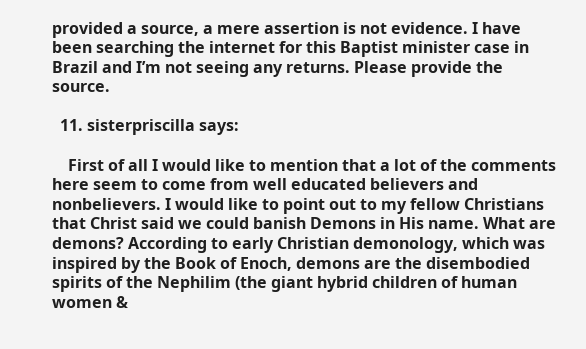provided a source, a mere assertion is not evidence. I have been searching the internet for this Baptist minister case in Brazil and I’m not seeing any returns. Please provide the source.

  11. sisterpriscilla says:

    First of all I would like to mention that a lot of the comments here seem to come from well educated believers and nonbelievers. I would like to point out to my fellow Christians that Christ said we could banish Demons in His name. What are demons? According to early Christian demonology, which was inspired by the Book of Enoch, demons are the disembodied spirits of the Nephilim (the giant hybrid children of human women &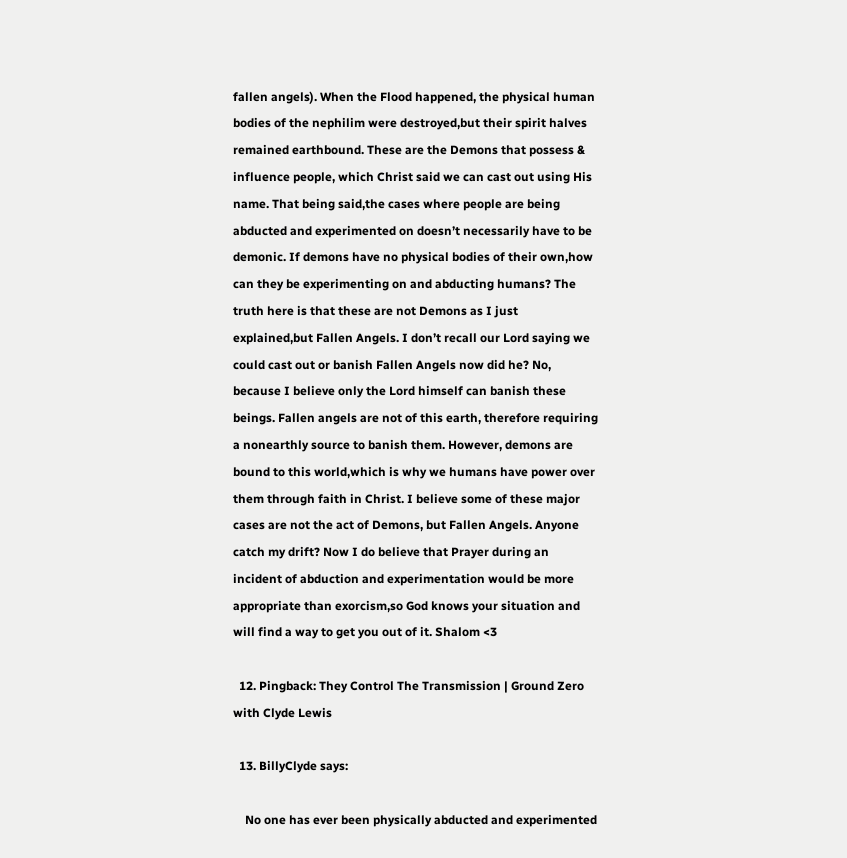fallen angels). When the Flood happened, the physical human bodies of the nephilim were destroyed,but their spirit halves remained earthbound. These are the Demons that possess & influence people, which Christ said we can cast out using His name. That being said,the cases where people are being abducted and experimented on doesn’t necessarily have to be demonic. If demons have no physical bodies of their own,how can they be experimenting on and abducting humans? The truth here is that these are not Demons as I just explained,but Fallen Angels. I don’t recall our Lord saying we could cast out or banish Fallen Angels now did he? No, because I believe only the Lord himself can banish these beings. Fallen angels are not of this earth, therefore requiring a nonearthly source to banish them. However, demons are bound to this world,which is why we humans have power over them through faith in Christ. I believe some of these major cases are not the act of Demons, but Fallen Angels. Anyone catch my drift? Now I do believe that Prayer during an incident of abduction and experimentation would be more appropriate than exorcism,so God knows your situation and will find a way to get you out of it. Shalom <3

  12. Pingback: They Control The Transmission | Ground Zero with Clyde Lewis

  13. BillyClyde says:

    No one has ever been physically abducted and experimented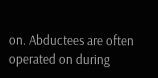on. Abductees are often operated on during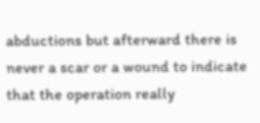abductions but afterward there is never a scar or a wound to indicate that the operation really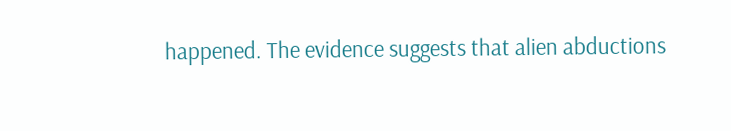happened. The evidence suggests that alien abductions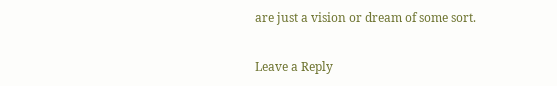are just a vision or dream of some sort.

Leave a Reply